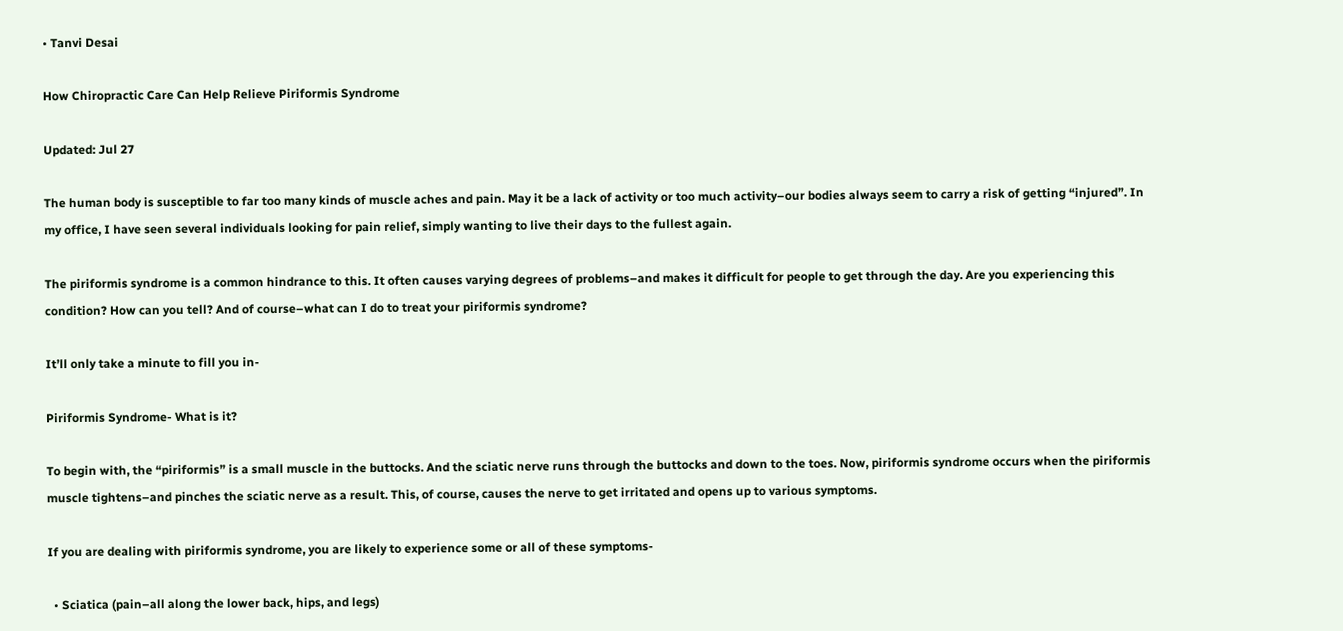• Tanvi Desai

How Chiropractic Care Can Help Relieve Piriformis Syndrome

Updated: Jul 27

The human body is susceptible to far too many kinds of muscle aches and pain. May it be a lack of activity or too much activity–our bodies always seem to carry a risk of getting “injured”. In my office, I have seen several individuals looking for pain relief, simply wanting to live their days to the fullest again.

The piriformis syndrome is a common hindrance to this. It often causes varying degrees of problems–and makes it difficult for people to get through the day. Are you experiencing this condition? How can you tell? And of course–what can I do to treat your piriformis syndrome?

It’ll only take a minute to fill you in-

Piriformis Syndrome- What is it?

To begin with, the “piriformis” is a small muscle in the buttocks. And the sciatic nerve runs through the buttocks and down to the toes. Now, piriformis syndrome occurs when the piriformis muscle tightens–and pinches the sciatic nerve as a result. This, of course, causes the nerve to get irritated and opens up to various symptoms.

If you are dealing with piriformis syndrome, you are likely to experience some or all of these symptoms-

  • Sciatica (pain–all along the lower back, hips, and legs)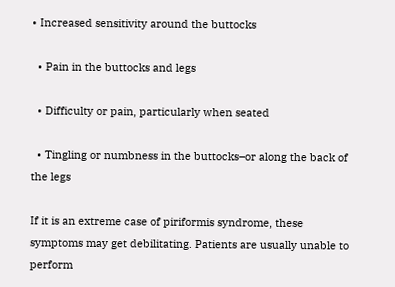• Increased sensitivity around the buttocks

  • Pain in the buttocks and legs

  • Difficulty or pain, particularly when seated

  • Tingling or numbness in the buttocks–or along the back of the legs

If it is an extreme case of piriformis syndrome, these symptoms may get debilitating. Patients are usually unable to perform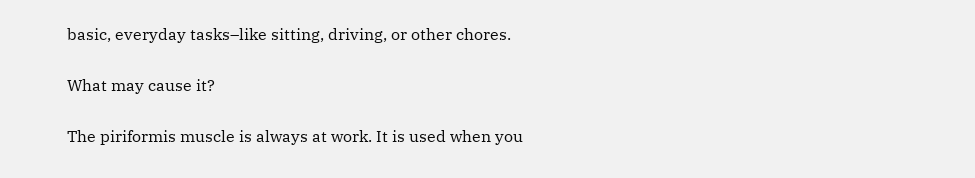basic, everyday tasks–like sitting, driving, or other chores.

What may cause it?

The piriformis muscle is always at work. It is used when you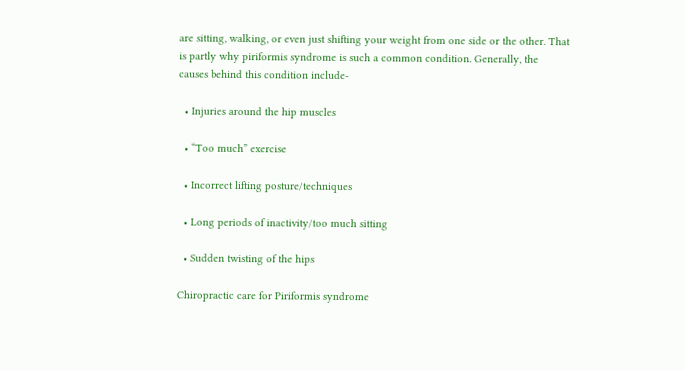are sitting, walking, or even just shifting your weight from one side or the other. That is partly why piriformis syndrome is such a common condition. Generally, the causes behind this condition include-

  • Injuries around the hip muscles

  • “Too much” exercise

  • Incorrect lifting posture/techniques

  • Long periods of inactivity/too much sitting

  • Sudden twisting of the hips

Chiropractic care for Piriformis syndrome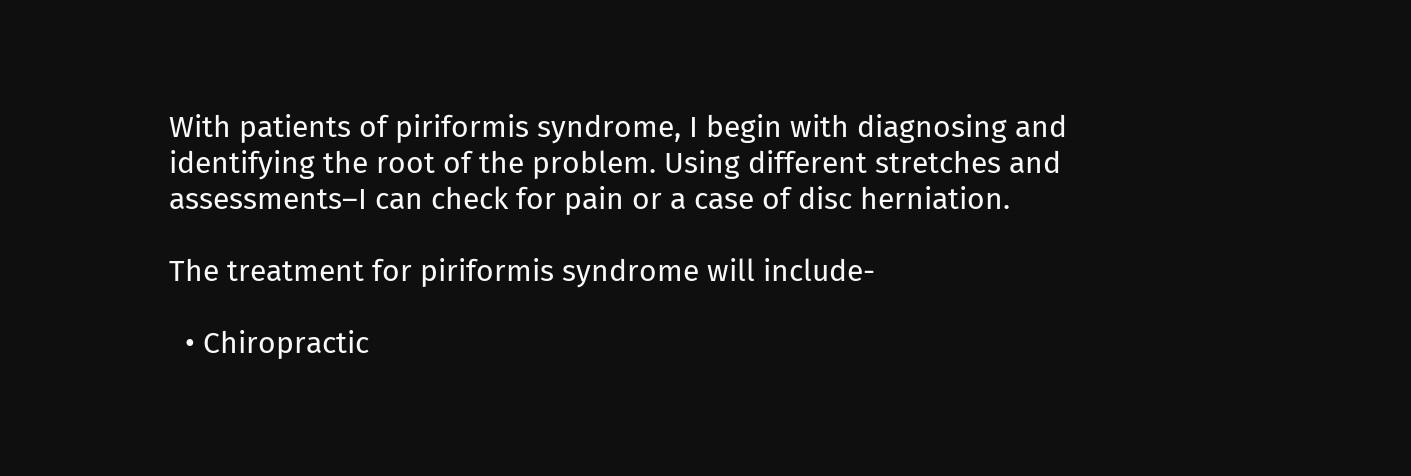With patients of piriformis syndrome, I begin with diagnosing and identifying the root of the problem. Using different stretches and assessments–I can check for pain or a case of disc herniation.

The treatment for piriformis syndrome will include-

  • Chiropractic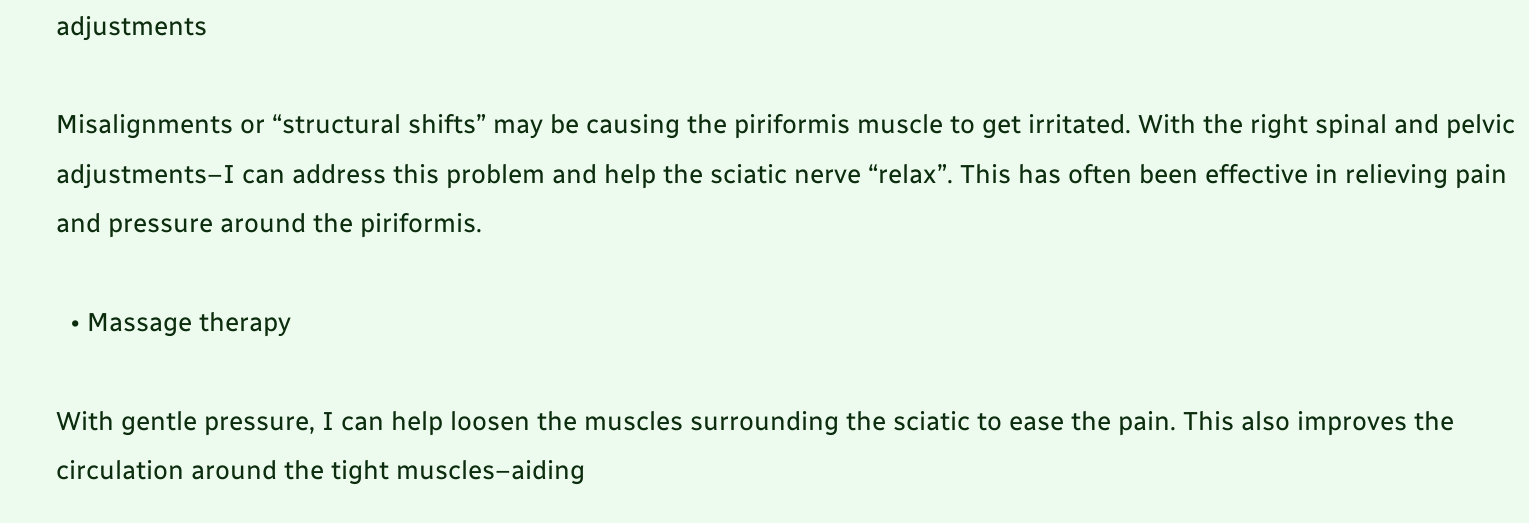adjustments

Misalignments or “structural shifts” may be causing the piriformis muscle to get irritated. With the right spinal and pelvic adjustments–I can address this problem and help the sciatic nerve “relax”. This has often been effective in relieving pain and pressure around the piriformis.

  • Massage therapy

With gentle pressure, I can help loosen the muscles surrounding the sciatic to ease the pain. This also improves the circulation around the tight muscles–aiding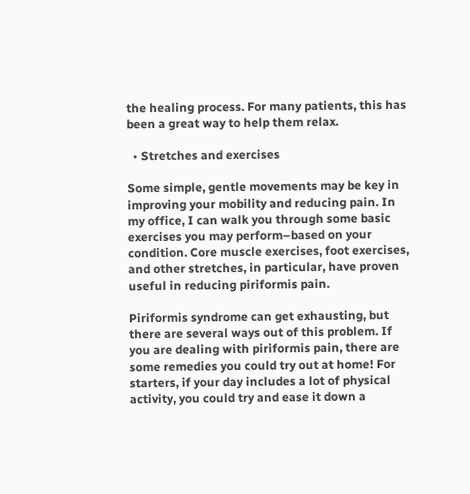the healing process. For many patients, this has been a great way to help them relax.

  • Stretches and exercises

Some simple, gentle movements may be key in improving your mobility and reducing pain. In my office, I can walk you through some basic exercises you may perform–based on your condition. Core muscle exercises, foot exercises, and other stretches, in particular, have proven useful in reducing piriformis pain.

Piriformis syndrome can get exhausting, but there are several ways out of this problem. If you are dealing with piriformis pain, there are some remedies you could try out at home! For starters, if your day includes a lot of physical activity, you could try and ease it down a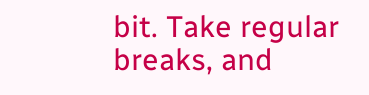bit. Take regular breaks, and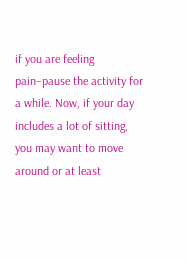if you are feeling pain–pause the activity for a while. Now, if your day includes a lot of sitting, you may want to move around or at least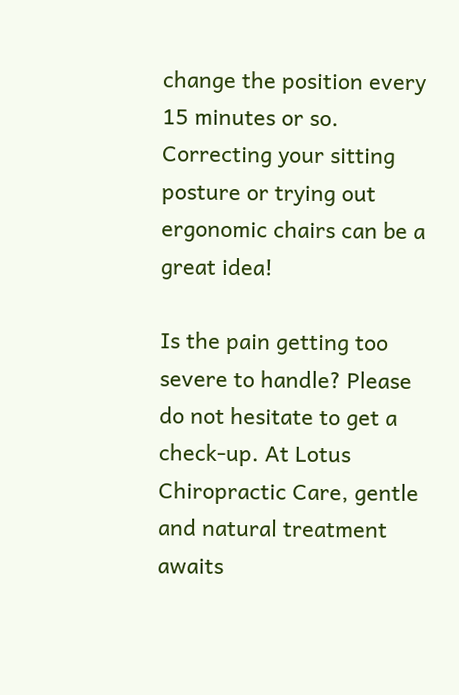change the position every 15 minutes or so. Correcting your sitting posture or trying out ergonomic chairs can be a great idea!

Is the pain getting too severe to handle? Please do not hesitate to get a check-up. At Lotus Chiropractic Care, gentle and natural treatment awaits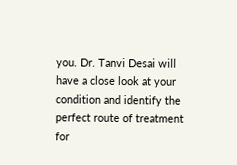you. Dr. Tanvi Desai will have a close look at your condition and identify the perfect route of treatment for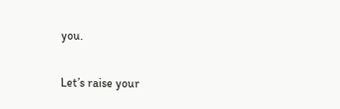you.

Let’s raise your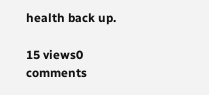health back up.

15 views0 comments